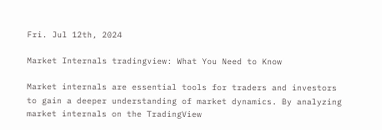Fri. Jul 12th, 2024

Market Internals tradingview: What You Need to Know

Market internals are essential tools for traders and investors to gain a deeper understanding of market dynamics. By analyzing market internals on the TradingView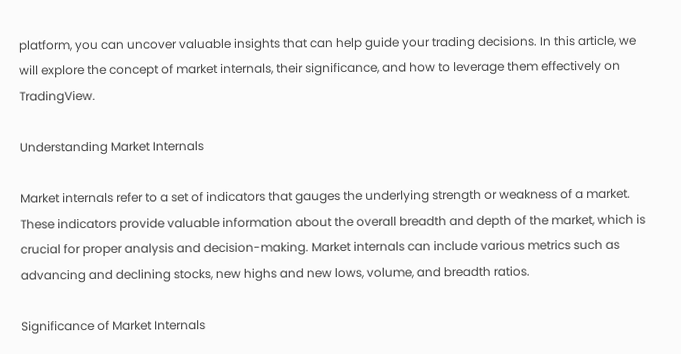platform, you can uncover valuable insights that can help guide your trading decisions. In this article, we will explore the concept of market internals, their significance, and how to leverage them effectively on TradingView.

Understanding Market Internals

Market internals refer to a set of indicators that gauges the underlying strength or weakness of a market. These indicators provide valuable information about the overall breadth and depth of the market, which is crucial for proper analysis and decision-making. Market internals can include various metrics such as advancing and declining stocks, new highs and new lows, volume, and breadth ratios.

Significance of Market Internals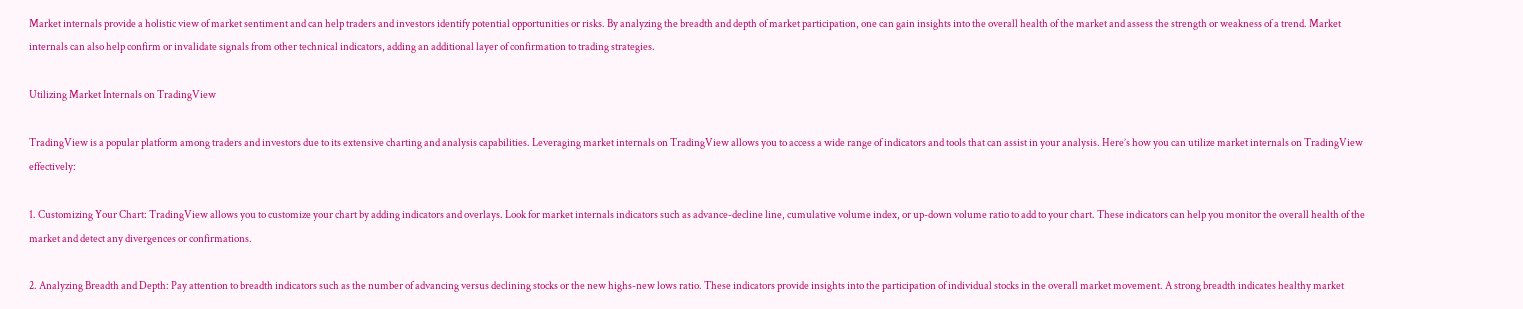Market internals provide a holistic view of market sentiment and can help traders and investors identify potential opportunities or risks. By analyzing the breadth and depth of market participation, one can gain insights into the overall health of the market and assess the strength or weakness of a trend. Market internals can also help confirm or invalidate signals from other technical indicators, adding an additional layer of confirmation to trading strategies.

Utilizing Market Internals on TradingView

TradingView is a popular platform among traders and investors due to its extensive charting and analysis capabilities. Leveraging market internals on TradingView allows you to access a wide range of indicators and tools that can assist in your analysis. Here’s how you can utilize market internals on TradingView effectively:

1. Customizing Your Chart: TradingView allows you to customize your chart by adding indicators and overlays. Look for market internals indicators such as advance-decline line, cumulative volume index, or up-down volume ratio to add to your chart. These indicators can help you monitor the overall health of the market and detect any divergences or confirmations.

2. Analyzing Breadth and Depth: Pay attention to breadth indicators such as the number of advancing versus declining stocks or the new highs-new lows ratio. These indicators provide insights into the participation of individual stocks in the overall market movement. A strong breadth indicates healthy market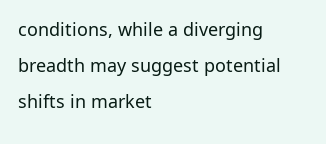conditions, while a diverging breadth may suggest potential shifts in market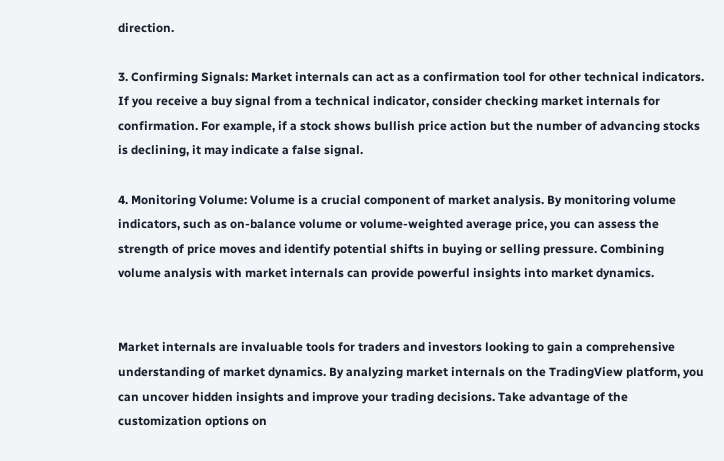direction.

3. Confirming Signals: Market internals can act as a confirmation tool for other technical indicators. If you receive a buy signal from a technical indicator, consider checking market internals for confirmation. For example, if a stock shows bullish price action but the number of advancing stocks is declining, it may indicate a false signal.

4. Monitoring Volume: Volume is a crucial component of market analysis. By monitoring volume indicators, such as on-balance volume or volume-weighted average price, you can assess the strength of price moves and identify potential shifts in buying or selling pressure. Combining volume analysis with market internals can provide powerful insights into market dynamics.


Market internals are invaluable tools for traders and investors looking to gain a comprehensive understanding of market dynamics. By analyzing market internals on the TradingView platform, you can uncover hidden insights and improve your trading decisions. Take advantage of the customization options on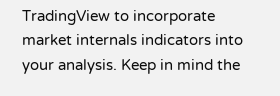TradingView to incorporate market internals indicators into your analysis. Keep in mind the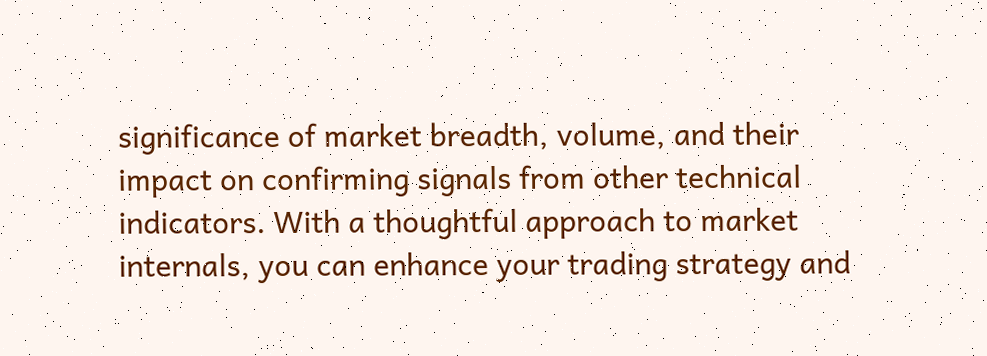significance of market breadth, volume, and their impact on confirming signals from other technical indicators. With a thoughtful approach to market internals, you can enhance your trading strategy and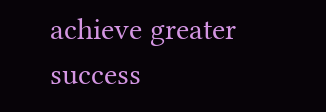achieve greater success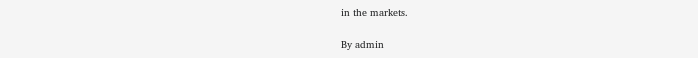in the markets.

By admin